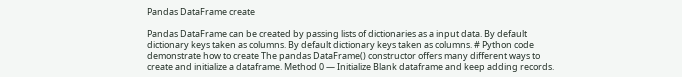Pandas DataFrame create

Pandas DataFrame can be created by passing lists of dictionaries as a input data. By default dictionary keys taken as columns. By default dictionary keys taken as columns. # Python code demonstrate how to create The pandas DataFrame() constructor offers many different ways to create and initialize a dataframe. Method 0 — Initialize Blank dataframe and keep adding records.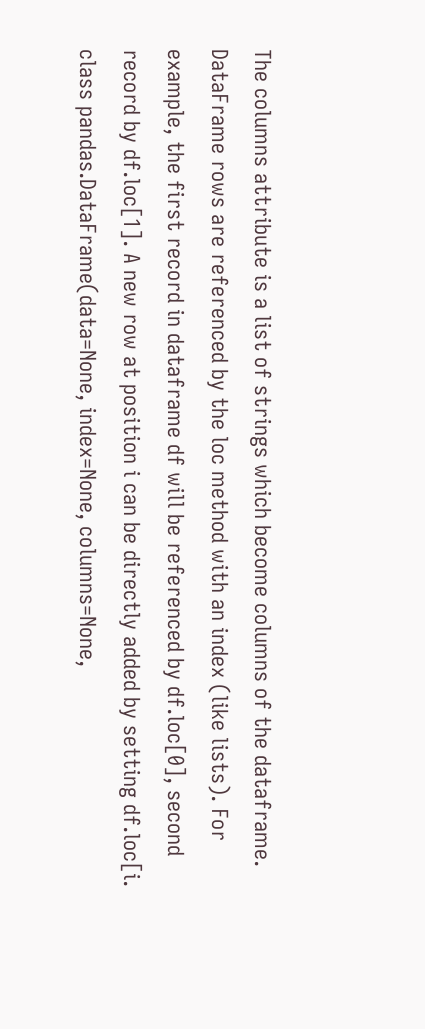The columns attribute is a list of strings which become columns of the dataframe. DataFrame rows are referenced by the loc method with an index (like lists). For example, the first record in dataframe df will be referenced by df.loc[0], second record by df.loc[1]. A new row at position i can be directly added by setting df.loc[i. class pandas.DataFrame(data=None, index=None, columns=None,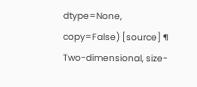dtype=None, copy=False) [source] ¶ Two-dimensional, size-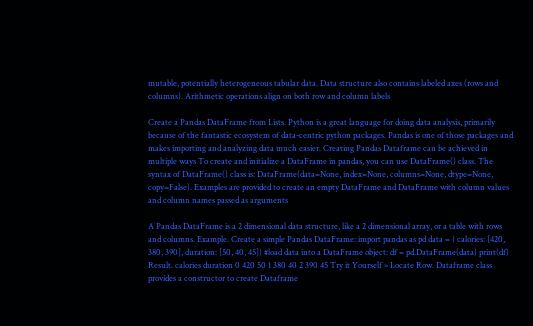mutable, potentially heterogeneous tabular data. Data structure also contains labeled axes (rows and columns). Arithmetic operations align on both row and column labels

Create a Pandas DataFrame from Lists. Python is a great language for doing data analysis, primarily because of the fantastic ecosystem of data-centric python packages. Pandas is one of those packages and makes importing and analyzing data much easier. Creating Pandas Dataframe can be achieved in multiple ways To create and initialize a DataFrame in pandas, you can use DataFrame() class. The syntax of DataFrame() class is: DataFrame(data=None, index=None, columns=None, dtype=None, copy=False). Examples are provided to create an empty DataFrame and DataFrame with column values and column names passed as arguments

A Pandas DataFrame is a 2 dimensional data structure, like a 2 dimensional array, or a table with rows and columns. Example. Create a simple Pandas DataFrame: import pandas as pd data = { calories: [420, 380, 390], duration: [50, 40, 45]} #load data into a DataFrame object: df = pd.DataFrame(data) print(df) Result. calories duration 0 420 50 1 380 40 2 390 45 Try it Yourself » Locate Row. Dataframe class provides a constructor to create Dataframe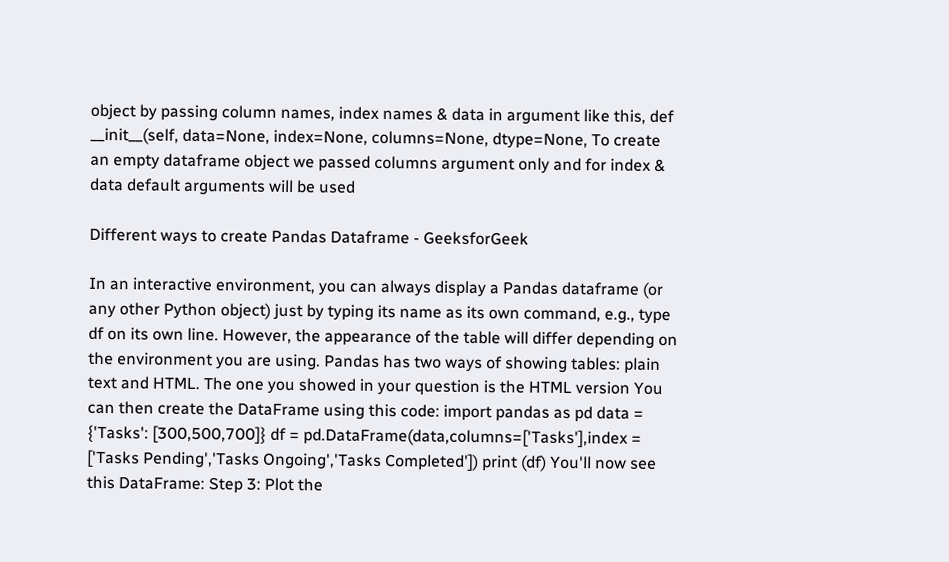object by passing column names, index names & data in argument like this, def __init__(self, data=None, index=None, columns=None, dtype=None, To create an empty dataframe object we passed columns argument only and for index & data default arguments will be used

Different ways to create Pandas Dataframe - GeeksforGeek

In an interactive environment, you can always display a Pandas dataframe (or any other Python object) just by typing its name as its own command, e.g., type df on its own line. However, the appearance of the table will differ depending on the environment you are using. Pandas has two ways of showing tables: plain text and HTML. The one you showed in your question is the HTML version You can then create the DataFrame using this code: import pandas as pd data = {'Tasks': [300,500,700]} df = pd.DataFrame(data,columns=['Tasks'],index = ['Tasks Pending','Tasks Ongoing','Tasks Completed']) print (df) You'll now see this DataFrame: Step 3: Plot the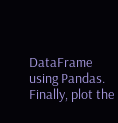DataFrame using Pandas. Finally, plot the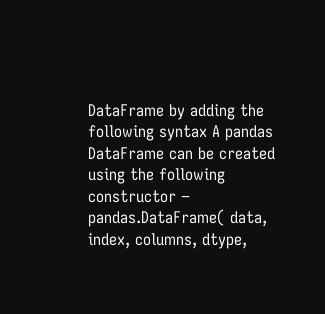DataFrame by adding the following syntax A pandas DataFrame can be created using the following constructor − pandas.DataFrame( data, index, columns, dtype,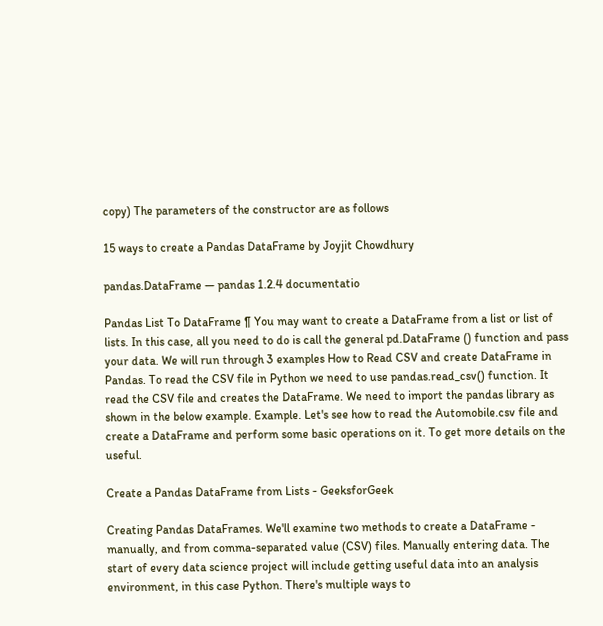copy) The parameters of the constructor are as follows

15 ways to create a Pandas DataFrame by Joyjit Chowdhury

pandas.DataFrame — pandas 1.2.4 documentatio

Pandas List To DataFrame ¶ You may want to create a DataFrame from a list or list of lists. In this case, all you need to do is call the general pd.DataFrame () function and pass your data. We will run through 3 examples How to Read CSV and create DataFrame in Pandas. To read the CSV file in Python we need to use pandas.read_csv() function. It read the CSV file and creates the DataFrame. We need to import the pandas library as shown in the below example. Example. Let's see how to read the Automobile.csv file and create a DataFrame and perform some basic operations on it. To get more details on the useful.

Create a Pandas DataFrame from Lists - GeeksforGeek

Creating Pandas DataFrames. We'll examine two methods to create a DataFrame - manually, and from comma-separated value (CSV) files. Manually entering data. The start of every data science project will include getting useful data into an analysis environment, in this case Python. There's multiple ways to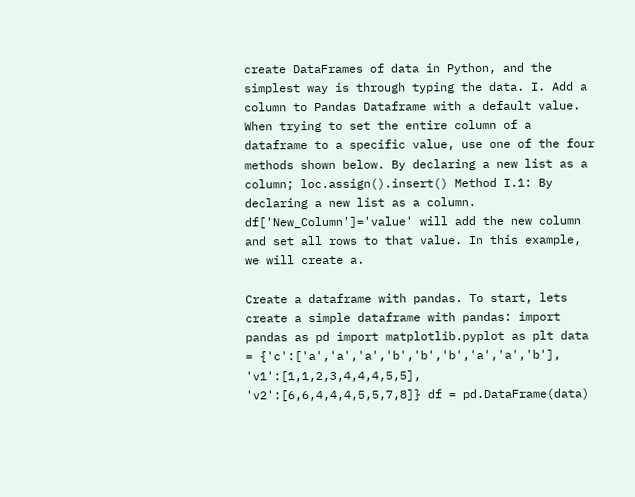create DataFrames of data in Python, and the simplest way is through typing the data. I. Add a column to Pandas Dataframe with a default value. When trying to set the entire column of a dataframe to a specific value, use one of the four methods shown below. By declaring a new list as a column; loc.assign().insert() Method I.1: By declaring a new list as a column. df['New_Column']='value' will add the new column and set all rows to that value. In this example, we will create a.

Create a dataframe with pandas. To start, lets create a simple dataframe with pandas: import pandas as pd import matplotlib.pyplot as plt data = {'c':['a','a','a','b','b','b','a','a','b'], 'v1':[1,1,2,3,4,4,4,5,5], 'v2':[6,6,4,4,4,5,5,7,8]} df = pd.DataFrame(data)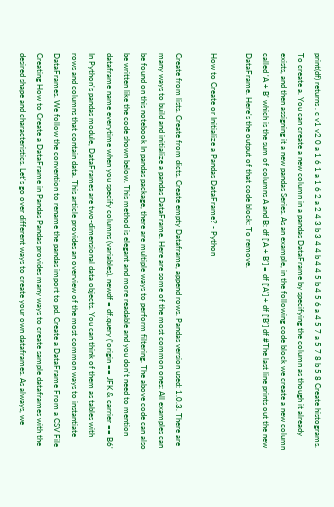print(df) returns . c v1 v2 0 a 1 6 1 a 1 6 2 a 2 4 3 b 3 4 4 b 4 4 5 b 4 5 6 a 4 5 7 a 5 7 8 b 5 8 Create histograms. To create a. You can create a new column in a pandas DataFrame by specifying the column as though it already exists, and then assigning it a new pandas Series. As an example, in the following code block we create a new column called 'A + B' which is the sum of columns A and B: df ['A + B'] = df ['A'] + df ['B'] df #The last line prints out the new DataFrame. Here's the output of that code block: To remove.

How to Create or Initialize a Pandas DataFrame? - Python

Create from lists. Create from dicts. Create empty Dataframe, append rows. Pandas version used: 1.0.3. There are many ways to build and initialize a pandas DataFrame. Here are some of the most common ones: All examples can be found on this notebook In pandas package, there are multiple ways to perform filtering. The above code can also be written like the code shown below. This method is elegant and more readable and you don't need to mention dataframe name everytime when you specify columns (variables). newdf = df.query ('origin == JFK & carrier == B6' In Python's pandas module, DataFrames are two-dimensional data objects. You can think of them as tables with rows and columns that contain data. This article provides an overview of the most common ways to instantiate DataFrames. We follow the convention to rename the pandas import to pd. Create a DataFrame From a CSV File Creating How to Create a DataFrame in Pandas Pandas provides many ways to create sample dataframes with the desired shape and characteristics. Let's go over different ways to create your own dataframes. As always, we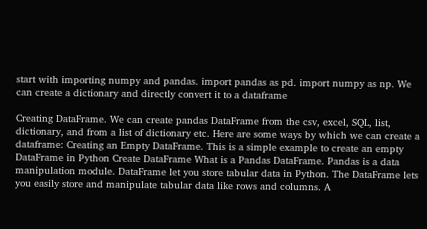start with importing numpy and pandas. import pandas as pd. import numpy as np. We can create a dictionary and directly convert it to a dataframe

Creating DataFrame. We can create pandas DataFrame from the csv, excel, SQL, list, dictionary, and from a list of dictionary etc. Here are some ways by which we can create a dataframe: Creating an Empty DataFrame. This is a simple example to create an empty DataFrame in Python Create DataFrame What is a Pandas DataFrame. Pandas is a data manipulation module. DataFrame let you store tabular data in Python. The DataFrame lets you easily store and manipulate tabular data like rows and columns. A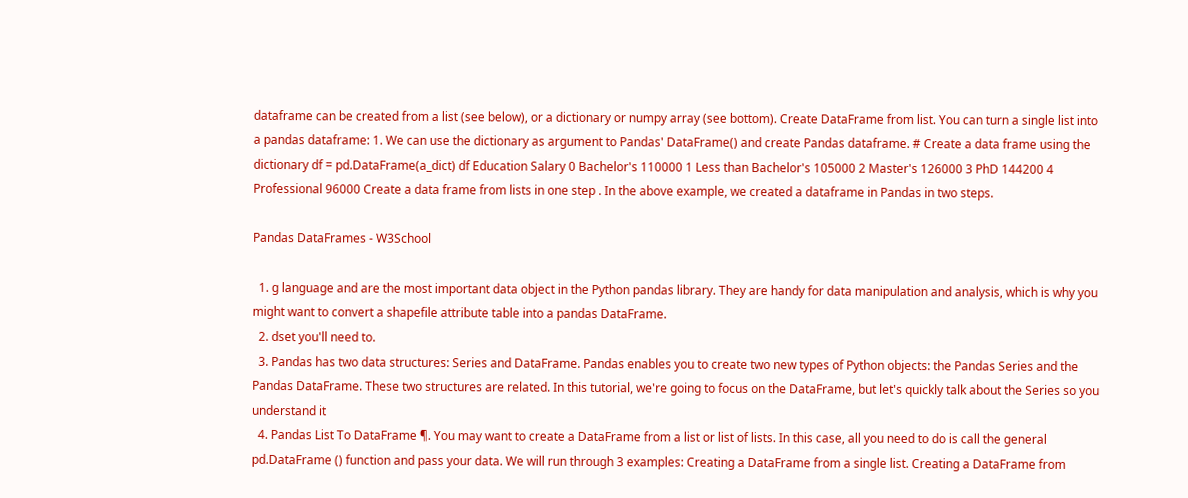dataframe can be created from a list (see below), or a dictionary or numpy array (see bottom). Create DataFrame from list. You can turn a single list into a pandas dataframe: 1. We can use the dictionary as argument to Pandas' DataFrame() and create Pandas dataframe. # Create a data frame using the dictionary df = pd.DataFrame(a_dict) df Education Salary 0 Bachelor's 110000 1 Less than Bachelor's 105000 2 Master's 126000 3 PhD 144200 4 Professional 96000 Create a data frame from lists in one step . In the above example, we created a dataframe in Pandas in two steps.

Pandas DataFrames - W3School

  1. g language and are the most important data object in the Python pandas library. They are handy for data manipulation and analysis, which is why you might want to convert a shapefile attribute table into a pandas DataFrame.
  2. dset you'll need to.
  3. Pandas has two data structures: Series and DataFrame. Pandas enables you to create two new types of Python objects: the Pandas Series and the Pandas DataFrame. These two structures are related. In this tutorial, we're going to focus on the DataFrame, but let's quickly talk about the Series so you understand it
  4. Pandas List To DataFrame ¶. You may want to create a DataFrame from a list or list of lists. In this case, all you need to do is call the general pd.DataFrame () function and pass your data. We will run through 3 examples: Creating a DataFrame from a single list. Creating a DataFrame from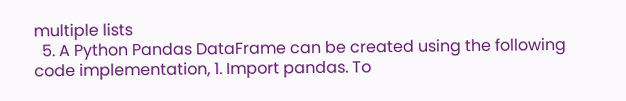multiple lists
  5. A Python Pandas DataFrame can be created using the following code implementation, 1. Import pandas. To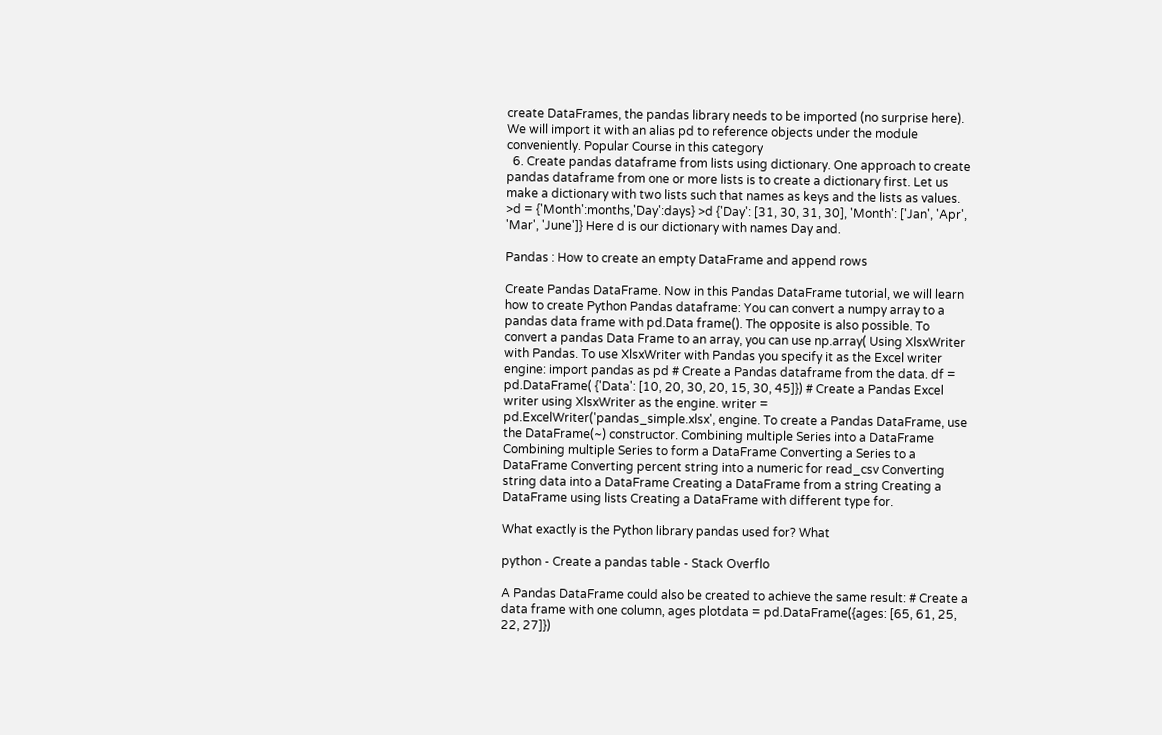create DataFrames, the pandas library needs to be imported (no surprise here). We will import it with an alias pd to reference objects under the module conveniently. Popular Course in this category
  6. Create pandas dataframe from lists using dictionary. One approach to create pandas dataframe from one or more lists is to create a dictionary first. Let us make a dictionary with two lists such that names as keys and the lists as values. >d = {'Month':months,'Day':days} >d {'Day': [31, 30, 31, 30], 'Month': ['Jan', 'Apr', 'Mar', 'June']} Here d is our dictionary with names Day and.

Pandas : How to create an empty DataFrame and append rows

Create Pandas DataFrame. Now in this Pandas DataFrame tutorial, we will learn how to create Python Pandas dataframe: You can convert a numpy array to a pandas data frame with pd.Data frame(). The opposite is also possible. To convert a pandas Data Frame to an array, you can use np.array( Using XlsxWriter with Pandas. To use XlsxWriter with Pandas you specify it as the Excel writer engine: import pandas as pd # Create a Pandas dataframe from the data. df = pd.DataFrame( {'Data': [10, 20, 30, 20, 15, 30, 45]}) # Create a Pandas Excel writer using XlsxWriter as the engine. writer = pd.ExcelWriter('pandas_simple.xlsx', engine. To create a Pandas DataFrame, use the DataFrame(~) constructor. Combining multiple Series into a DataFrame Combining multiple Series to form a DataFrame Converting a Series to a DataFrame Converting percent string into a numeric for read_csv Converting string data into a DataFrame Creating a DataFrame from a string Creating a DataFrame using lists Creating a DataFrame with different type for.

What exactly is the Python library pandas used for? What

python - Create a pandas table - Stack Overflo

A Pandas DataFrame could also be created to achieve the same result: # Create a data frame with one column, ages plotdata = pd.DataFrame({ages: [65, 61, 25, 22, 27]})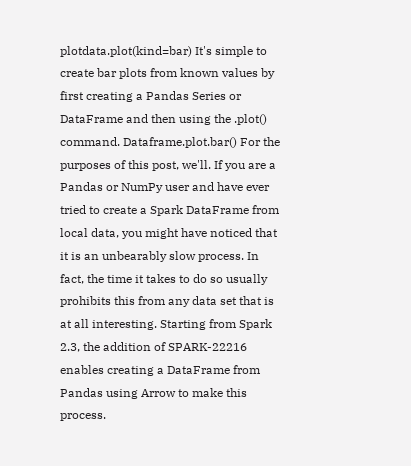plotdata.plot(kind=bar) It's simple to create bar plots from known values by first creating a Pandas Series or DataFrame and then using the .plot() command. Dataframe.plot.bar() For the purposes of this post, we'll. If you are a Pandas or NumPy user and have ever tried to create a Spark DataFrame from local data, you might have noticed that it is an unbearably slow process. In fact, the time it takes to do so usually prohibits this from any data set that is at all interesting. Starting from Spark 2.3, the addition of SPARK-22216 enables creating a DataFrame from Pandas using Arrow to make this process.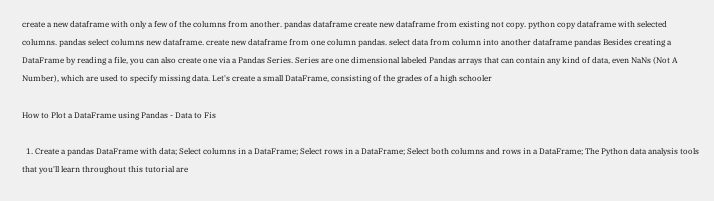create a new dataframe with only a few of the columns from another. pandas dataframe create new dataframe from existing not copy. python copy dataframe with selected columns. pandas select columns new dataframe. create new dataframe from one column pandas. select data from column into another dataframe pandas Besides creating a DataFrame by reading a file, you can also create one via a Pandas Series. Series are one dimensional labeled Pandas arrays that can contain any kind of data, even NaNs (Not A Number), which are used to specify missing data. Let's create a small DataFrame, consisting of the grades of a high schooler

How to Plot a DataFrame using Pandas - Data to Fis

  1. Create a pandas DataFrame with data; Select columns in a DataFrame; Select rows in a DataFrame; Select both columns and rows in a DataFrame; The Python data analysis tools that you'll learn throughout this tutorial are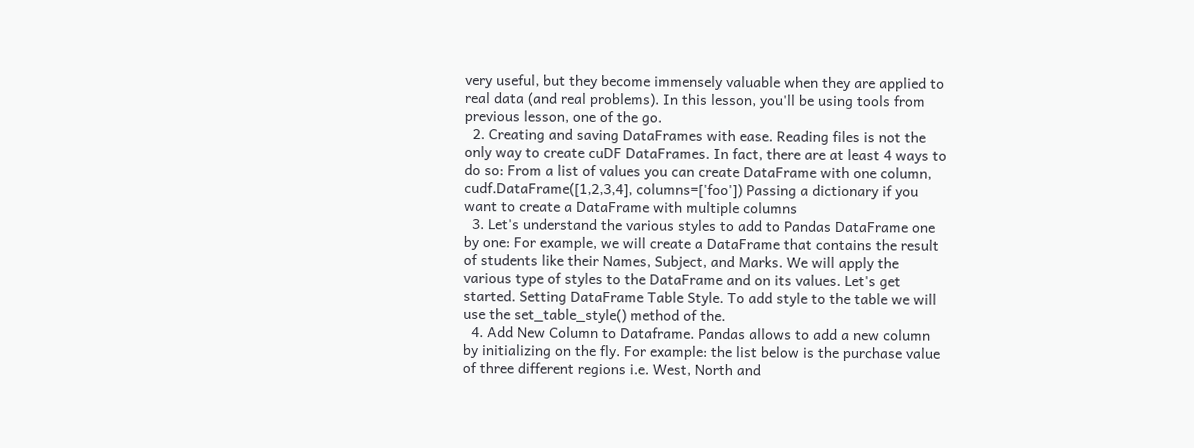very useful, but they become immensely valuable when they are applied to real data (and real problems). In this lesson, you'll be using tools from previous lesson, one of the go.
  2. Creating and saving DataFrames with ease. Reading files is not the only way to create cuDF DataFrames. In fact, there are at least 4 ways to do so: From a list of values you can create DataFrame with one column, cudf.DataFrame([1,2,3,4], columns=['foo']) Passing a dictionary if you want to create a DataFrame with multiple columns
  3. Let's understand the various styles to add to Pandas DataFrame one by one: For example, we will create a DataFrame that contains the result of students like their Names, Subject, and Marks. We will apply the various type of styles to the DataFrame and on its values. Let's get started. Setting DataFrame Table Style. To add style to the table we will use the set_table_style() method of the.
  4. Add New Column to Dataframe. Pandas allows to add a new column by initializing on the fly. For example: the list below is the purchase value of three different regions i.e. West, North and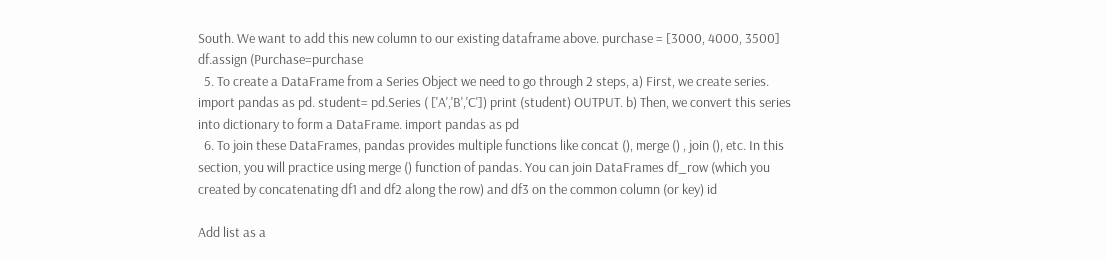South. We want to add this new column to our existing dataframe above. purchase = [3000, 4000, 3500] df.assign (Purchase=purchase
  5. To create a DataFrame from a Series Object we need to go through 2 steps, a) First, we create series. import pandas as pd. student= pd.Series ( ['A','B','C']) print (student) OUTPUT. b) Then, we convert this series into dictionary to form a DataFrame. import pandas as pd
  6. To join these DataFrames, pandas provides multiple functions like concat (), merge () , join (), etc. In this section, you will practice using merge () function of pandas. You can join DataFrames df_row (which you created by concatenating df1 and df2 along the row) and df3 on the common column (or key) id

Add list as a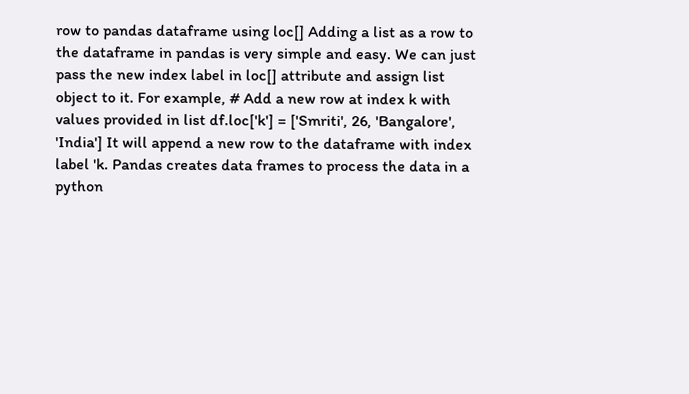row to pandas dataframe using loc[] Adding a list as a row to the dataframe in pandas is very simple and easy. We can just pass the new index label in loc[] attribute and assign list object to it. For example, # Add a new row at index k with values provided in list df.loc['k'] = ['Smriti', 26, 'Bangalore', 'India'] It will append a new row to the dataframe with index label 'k. Pandas creates data frames to process the data in a python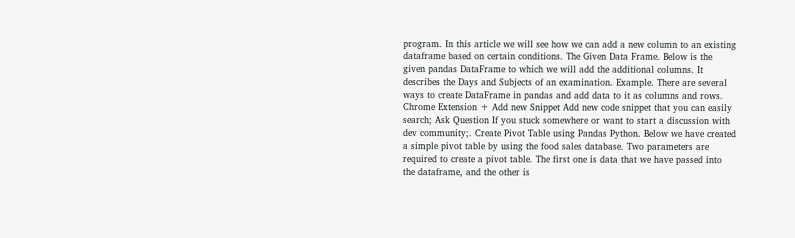program. In this article we will see how we can add a new column to an existing dataframe based on certain conditions. The Given Data Frame. Below is the given pandas DataFrame to which we will add the additional columns. It describes the Days and Subjects of an examination. Example. There are several ways to create DataFrame in pandas and add data to it as columns and rows. Chrome Extension + Add new Snippet Add new code snippet that you can easily search; Ask Question If you stuck somewhere or want to start a discussion with dev community;. Create Pivot Table using Pandas Python. Below we have created a simple pivot table by using the food sales database. Two parameters are required to create a pivot table. The first one is data that we have passed into the dataframe, and the other is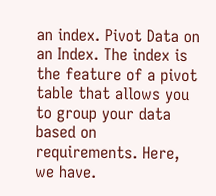an index. Pivot Data on an Index. The index is the feature of a pivot table that allows you to group your data based on requirements. Here, we have.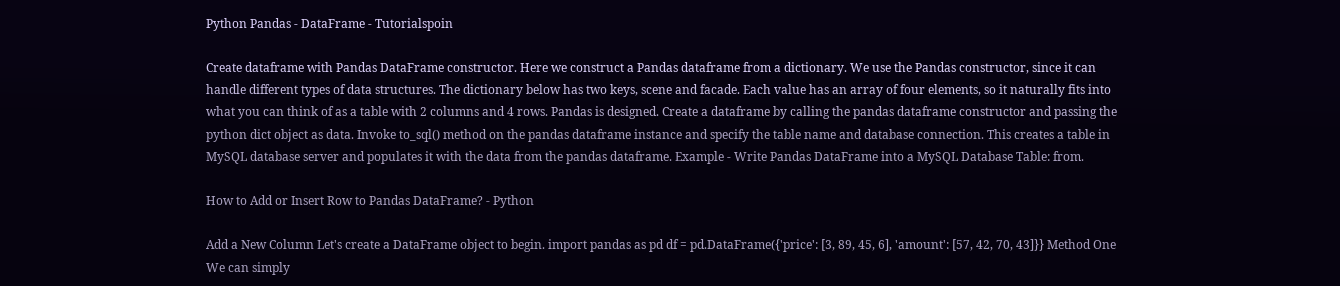Python Pandas - DataFrame - Tutorialspoin

Create dataframe with Pandas DataFrame constructor. Here we construct a Pandas dataframe from a dictionary. We use the Pandas constructor, since it can handle different types of data structures. The dictionary below has two keys, scene and facade. Each value has an array of four elements, so it naturally fits into what you can think of as a table with 2 columns and 4 rows. Pandas is designed. Create a dataframe by calling the pandas dataframe constructor and passing the python dict object as data. Invoke to_sql() method on the pandas dataframe instance and specify the table name and database connection. This creates a table in MySQL database server and populates it with the data from the pandas dataframe. Example - Write Pandas DataFrame into a MySQL Database Table: from.

How to Add or Insert Row to Pandas DataFrame? - Python

Add a New Column Let's create a DataFrame object to begin. import pandas as pd df = pd.DataFrame({'price': [3, 89, 45, 6], 'amount': [57, 42, 70, 43]}} Method One We can simply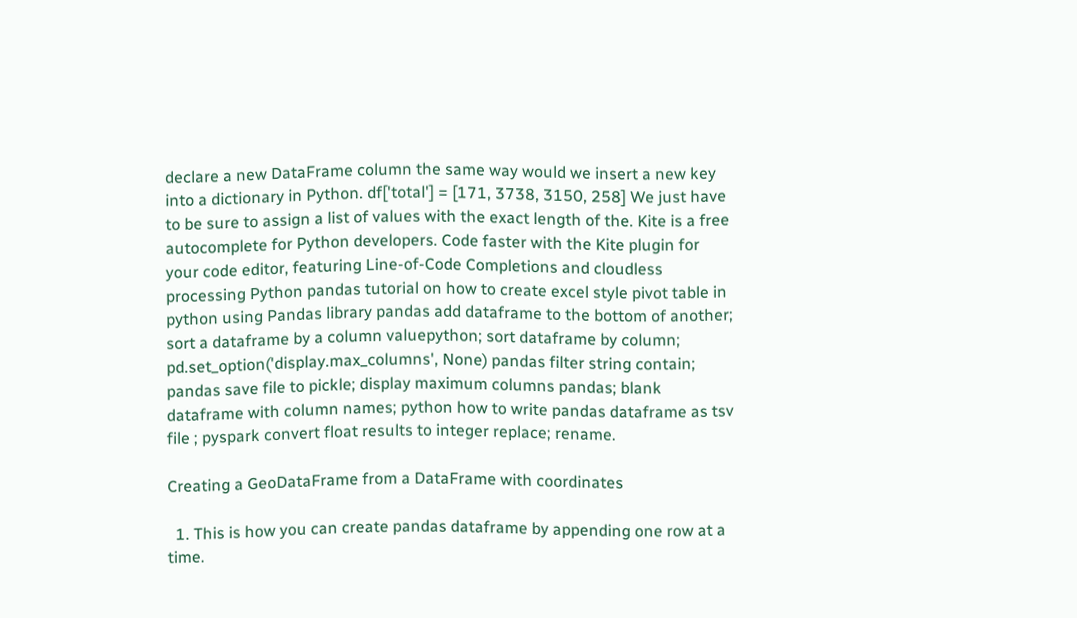declare a new DataFrame column the same way would we insert a new key into a dictionary in Python. df['total'] = [171, 3738, 3150, 258] We just have to be sure to assign a list of values with the exact length of the. Kite is a free autocomplete for Python developers. Code faster with the Kite plugin for your code editor, featuring Line-of-Code Completions and cloudless processing Python pandas tutorial on how to create excel style pivot table in python using Pandas library pandas add dataframe to the bottom of another; sort a dataframe by a column valuepython; sort dataframe by column; pd.set_option('display.max_columns', None) pandas filter string contain; pandas save file to pickle; display maximum columns pandas; blank dataframe with column names; python how to write pandas dataframe as tsv file ; pyspark convert float results to integer replace; rename.

Creating a GeoDataFrame from a DataFrame with coordinates

  1. This is how you can create pandas dataframe by appending one row at a time.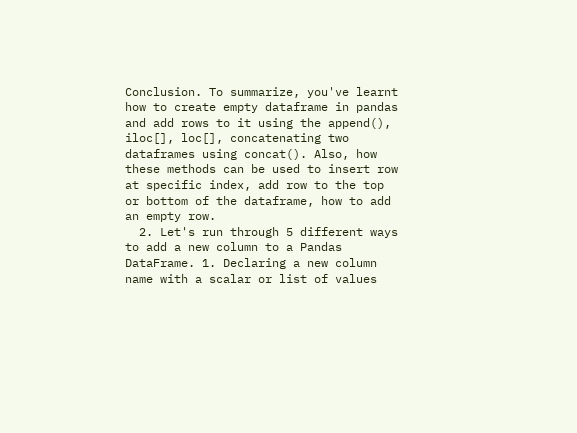Conclusion. To summarize, you've learnt how to create empty dataframe in pandas and add rows to it using the append(), iloc[], loc[], concatenating two dataframes using concat(). Also, how these methods can be used to insert row at specific index, add row to the top or bottom of the dataframe, how to add an empty row.
  2. Let's run through 5 different ways to add a new column to a Pandas DataFrame. 1. Declaring a new column name with a scalar or list of values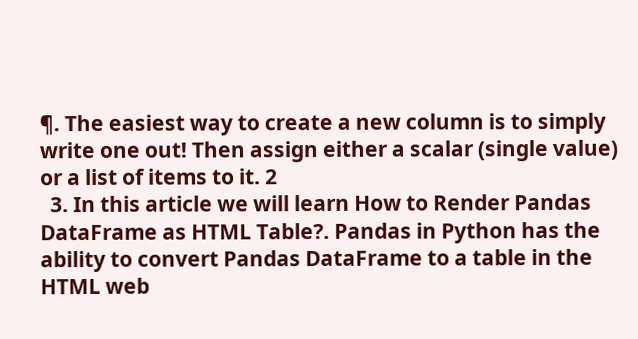¶. The easiest way to create a new column is to simply write one out! Then assign either a scalar (single value) or a list of items to it. 2
  3. In this article we will learn How to Render Pandas DataFrame as HTML Table?. Pandas in Python has the ability to convert Pandas DataFrame to a table in the HTML web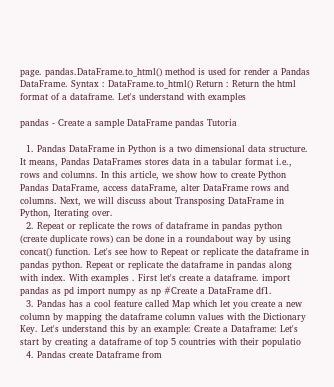page. pandas.DataFrame.to_html() method is used for render a Pandas DataFrame. Syntax : DataFrame.to_html() Return : Return the html format of a dataframe. Let's understand with examples

pandas - Create a sample DataFrame pandas Tutoria

  1. Pandas DataFrame in Python is a two dimensional data structure. It means, Pandas DataFrames stores data in a tabular format i.e., rows and columns. In this article, we show how to create Python Pandas DataFrame, access dataFrame, alter DataFrame rows and columns. Next, we will discuss about Transposing DataFrame in Python, Iterating over.
  2. Repeat or replicate the rows of dataframe in pandas python (create duplicate rows) can be done in a roundabout way by using concat() function. Let's see how to Repeat or replicate the dataframe in pandas python. Repeat or replicate the dataframe in pandas along with index. With examples . First let's create a dataframe. import pandas as pd import numpy as np #Create a DataFrame df1.
  3. Pandas has a cool feature called Map which let you create a new column by mapping the dataframe column values with the Dictionary Key. Let's understand this by an example: Create a Dataframe: Let's start by creating a dataframe of top 5 countries with their populatio
  4. Pandas create Dataframe from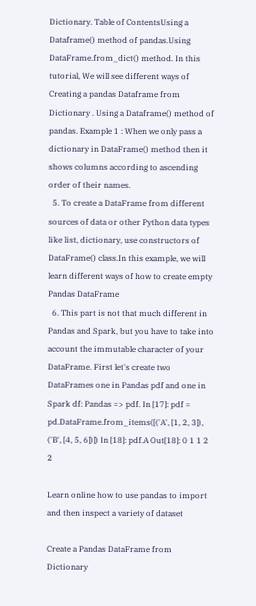Dictionary. Table of ContentsUsing a Dataframe() method of pandas.Using DataFrame.from_dict() method. In this tutorial, We will see different ways of Creating a pandas Dataframe from Dictionary . Using a Dataframe() method of pandas. Example 1 : When we only pass a dictionary in DataFrame() method then it shows columns according to ascending order of their names.
  5. To create a DataFrame from different sources of data or other Python data types like list, dictionary, use constructors of DataFrame() class.In this example, we will learn different ways of how to create empty Pandas DataFrame
  6. This part is not that much different in Pandas and Spark, but you have to take into account the immutable character of your DataFrame. First let's create two DataFrames one in Pandas pdf and one in Spark df: Pandas => pdf. In [17]: pdf = pd.DataFrame.from_items([('A', [1, 2, 3]), ('B', [4, 5, 6])]) In [18]: pdf.A Out[18]: 0 1 1 2 2

Learn online how to use pandas to import and then inspect a variety of dataset

Create a Pandas DataFrame from Dictionary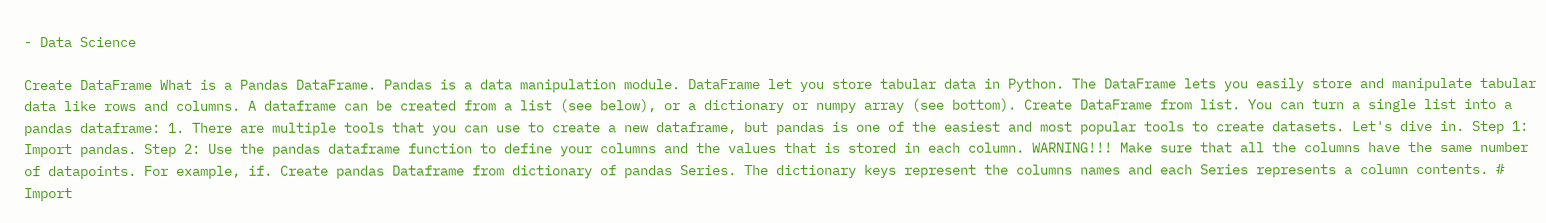- Data Science

Create DataFrame What is a Pandas DataFrame. Pandas is a data manipulation module. DataFrame let you store tabular data in Python. The DataFrame lets you easily store and manipulate tabular data like rows and columns. A dataframe can be created from a list (see below), or a dictionary or numpy array (see bottom). Create DataFrame from list. You can turn a single list into a pandas dataframe: 1. There are multiple tools that you can use to create a new dataframe, but pandas is one of the easiest and most popular tools to create datasets. Let's dive in. Step 1: Import pandas. Step 2: Use the pandas dataframe function to define your columns and the values that is stored in each column. WARNING!!! Make sure that all the columns have the same number of datapoints. For example, if. Create pandas Dataframe from dictionary of pandas Series. The dictionary keys represent the columns names and each Series represents a column contents. # Import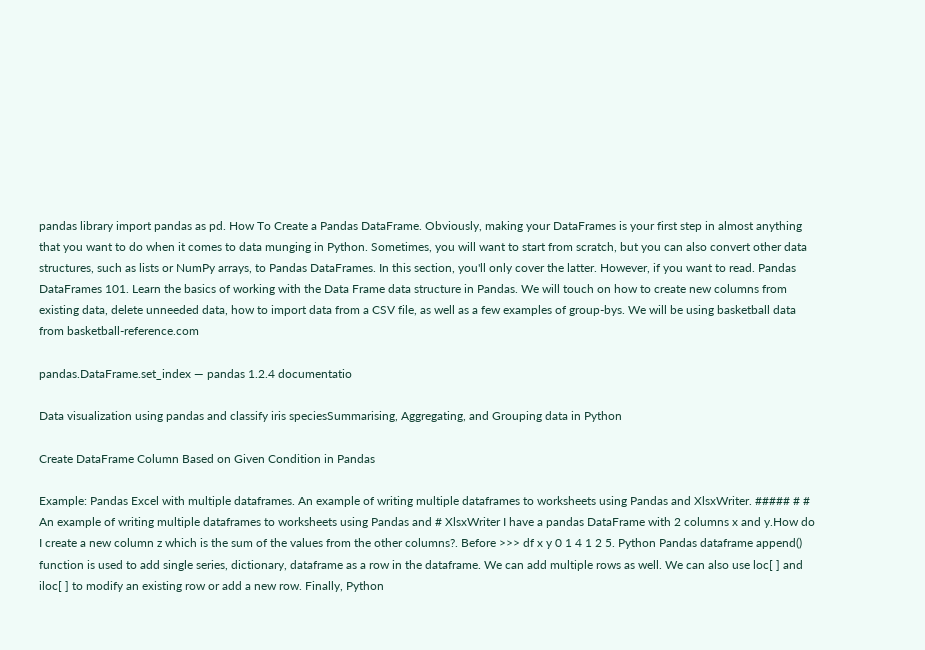pandas library import pandas as pd. How To Create a Pandas DataFrame. Obviously, making your DataFrames is your first step in almost anything that you want to do when it comes to data munging in Python. Sometimes, you will want to start from scratch, but you can also convert other data structures, such as lists or NumPy arrays, to Pandas DataFrames. In this section, you'll only cover the latter. However, if you want to read. Pandas DataFrames 101. Learn the basics of working with the Data Frame data structure in Pandas. We will touch on how to create new columns from existing data, delete unneeded data, how to import data from a CSV file, as well as a few examples of group-bys. We will be using basketball data from basketball-reference.com

pandas.DataFrame.set_index — pandas 1.2.4 documentatio

Data visualization using pandas and classify iris speciesSummarising, Aggregating, and Grouping data in Python

Create DataFrame Column Based on Given Condition in Pandas

Example: Pandas Excel with multiple dataframes. An example of writing multiple dataframes to worksheets using Pandas and XlsxWriter. ##### # # An example of writing multiple dataframes to worksheets using Pandas and # XlsxWriter I have a pandas DataFrame with 2 columns x and y.How do I create a new column z which is the sum of the values from the other columns?. Before >>> df x y 0 1 4 1 2 5. Python Pandas dataframe append() function is used to add single series, dictionary, dataframe as a row in the dataframe. We can add multiple rows as well. We can also use loc[ ] and iloc[ ] to modify an existing row or add a new row. Finally, Python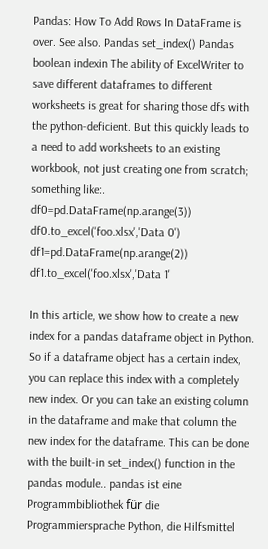Pandas: How To Add Rows In DataFrame is over. See also. Pandas set_index() Pandas boolean indexin The ability of ExcelWriter to save different dataframes to different worksheets is great for sharing those dfs with the python-deficient. But this quickly leads to a need to add worksheets to an existing workbook, not just creating one from scratch; something like:. df0=pd.DataFrame(np.arange(3)) df0.to_excel('foo.xlsx','Data 0') df1=pd.DataFrame(np.arange(2)) df1.to_excel('foo.xlsx','Data 1'

In this article, we show how to create a new index for a pandas dataframe object in Python. So if a dataframe object has a certain index, you can replace this index with a completely new index. Or you can take an existing column in the dataframe and make that column the new index for the dataframe. This can be done with the built-in set_index() function in the pandas module.. pandas ist eine Programmbibliothek für die Programmiersprache Python, die Hilfsmittel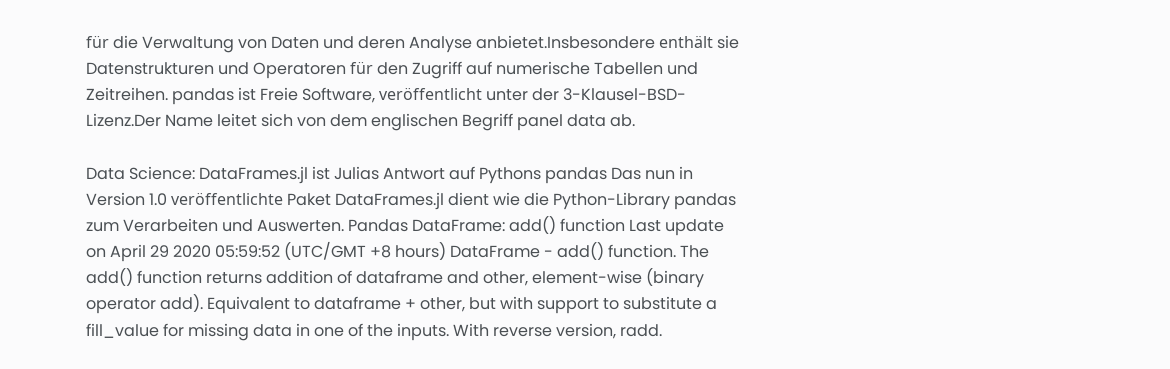für die Verwaltung von Daten und deren Analyse anbietet.Insbesondere enthält sie Datenstrukturen und Operatoren für den Zugriff auf numerische Tabellen und Zeitreihen. pandas ist Freie Software, veröffentlicht unter der 3-Klausel-BSD-Lizenz.Der Name leitet sich von dem englischen Begriff panel data ab.

Data Science: DataFrames.jl ist Julias Antwort auf Pythons pandas Das nun in Version 1.0 veröffentlichte Paket DataFrames.jl dient wie die Python-Library pandas zum Verarbeiten und Auswerten. Pandas DataFrame: add() function Last update on April 29 2020 05:59:52 (UTC/GMT +8 hours) DataFrame - add() function. The add() function returns addition of dataframe and other, element-wise (binary operator add). Equivalent to dataframe + other, but with support to substitute a fill_value for missing data in one of the inputs. With reverse version, radd.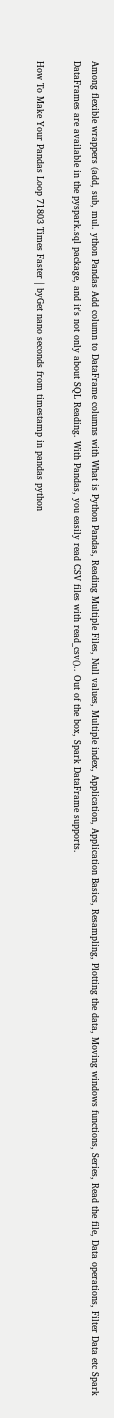Among flexible wrappers (add, sub, mul. ython Pandas Add column to DataFrame columns with What is Python Pandas, Reading Multiple Files, Null values, Multiple index, Application, Application Basics, Resampling, Plotting the data, Moving windows functions, Series, Read the file, Data operations, Filter Data etc Spark DataFrames are available in the pyspark.sql package, and it's not only about SQL Reading. With Pandas, you easily read CSV files with read_csv().. Out of the box, Spark DataFrame supports.

How To Make Your Pandas Loop 71803 Times Faster | byGet nano seconds from timestamp in pandas python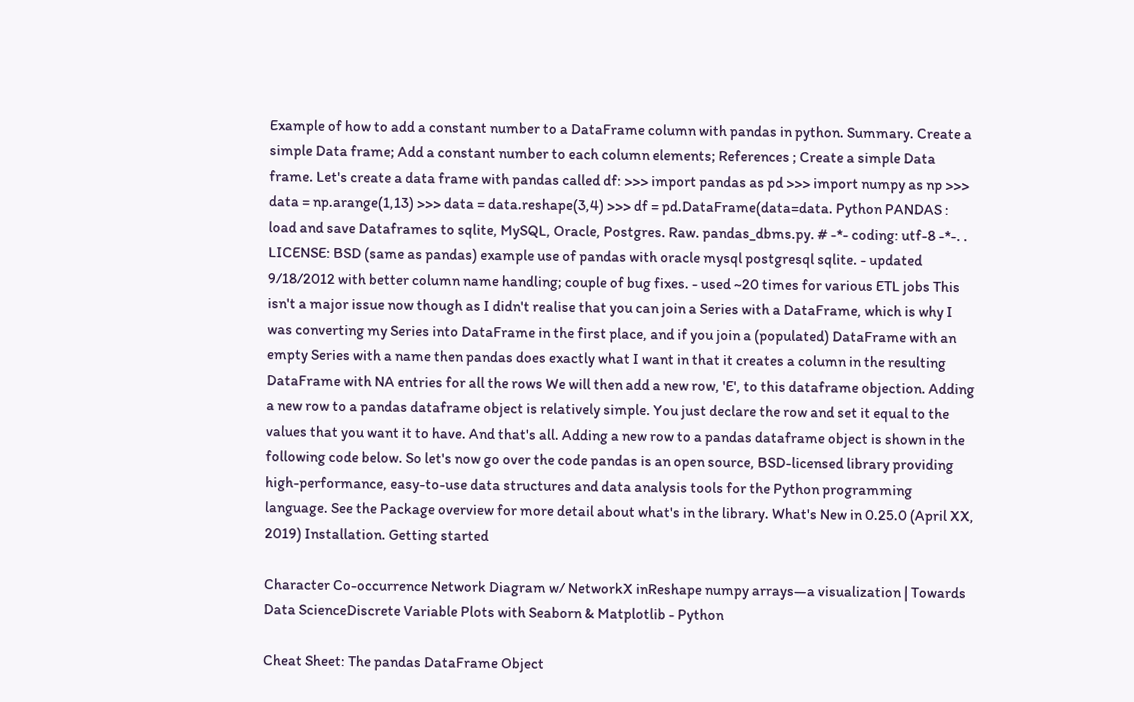Example of how to add a constant number to a DataFrame column with pandas in python. Summary. Create a simple Data frame; Add a constant number to each column elements; References ; Create a simple Data frame. Let's create a data frame with pandas called df: >>> import pandas as pd >>> import numpy as np >>> data = np.arange(1,13) >>> data = data.reshape(3,4) >>> df = pd.DataFrame(data=data. Python PANDAS : load and save Dataframes to sqlite, MySQL, Oracle, Postgres. Raw. pandas_dbms.py. # -*- coding: utf-8 -*-. . LICENSE: BSD (same as pandas) example use of pandas with oracle mysql postgresql sqlite. - updated 9/18/2012 with better column name handling; couple of bug fixes. - used ~20 times for various ETL jobs This isn't a major issue now though as I didn't realise that you can join a Series with a DataFrame, which is why I was converting my Series into DataFrame in the first place, and if you join a (populated) DataFrame with an empty Series with a name then pandas does exactly what I want in that it creates a column in the resulting DataFrame with NA entries for all the rows We will then add a new row, 'E', to this dataframe objection. Adding a new row to a pandas dataframe object is relatively simple. You just declare the row and set it equal to the values that you want it to have. And that's all. Adding a new row to a pandas dataframe object is shown in the following code below. So let's now go over the code pandas is an open source, BSD-licensed library providing high-performance, easy-to-use data structures and data analysis tools for the Python programming language. See the Package overview for more detail about what's in the library. What's New in 0.25.0 (April XX, 2019) Installation. Getting started

Character Co-occurrence Network Diagram w/ NetworkX inReshape numpy arrays—a visualization | Towards Data ScienceDiscrete Variable Plots with Seaborn & Matplotlib - Python

Cheat Sheet: The pandas DataFrame Object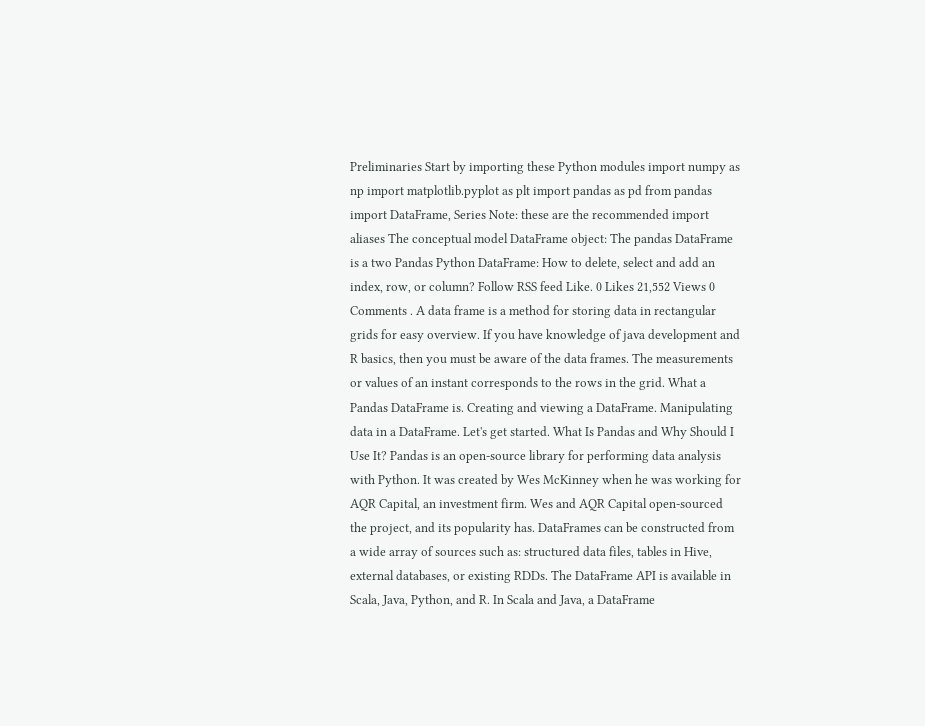Preliminaries Start by importing these Python modules import numpy as np import matplotlib.pyplot as plt import pandas as pd from pandas import DataFrame, Series Note: these are the recommended import aliases The conceptual model DataFrame object: The pandas DataFrame is a two Pandas Python DataFrame: How to delete, select and add an index, row, or column? Follow RSS feed Like. 0 Likes 21,552 Views 0 Comments . A data frame is a method for storing data in rectangular grids for easy overview. If you have knowledge of java development and R basics, then you must be aware of the data frames. The measurements or values of an instant corresponds to the rows in the grid. What a Pandas DataFrame is. Creating and viewing a DataFrame. Manipulating data in a DataFrame. Let's get started. What Is Pandas and Why Should I Use It? Pandas is an open-source library for performing data analysis with Python. It was created by Wes McKinney when he was working for AQR Capital, an investment firm. Wes and AQR Capital open-sourced the project, and its popularity has. DataFrames can be constructed from a wide array of sources such as: structured data files, tables in Hive, external databases, or existing RDDs. The DataFrame API is available in Scala, Java, Python, and R. In Scala and Java, a DataFrame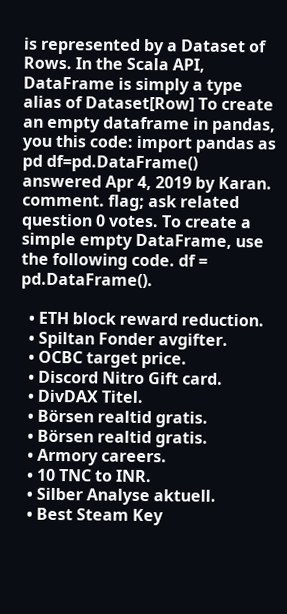is represented by a Dataset of Rows. In the Scala API, DataFrame is simply a type alias of Dataset[Row] To create an empty dataframe in pandas, you this code: import pandas as pd df=pd.DataFrame() answered Apr 4, 2019 by Karan. comment. flag; ask related question 0 votes. To create a simple empty DataFrame, use the following code. df = pd.DataFrame().

  • ETH block reward reduction.
  • Spiltan Fonder avgifter.
  • OCBC target price.
  • Discord Nitro Gift card.
  • DivDAX Titel.
  • Börsen realtid gratis.
  • Börsen realtid gratis.
  • Armory careers.
  • 10 TNC to INR.
  • Silber Analyse aktuell.
  • Best Steam Key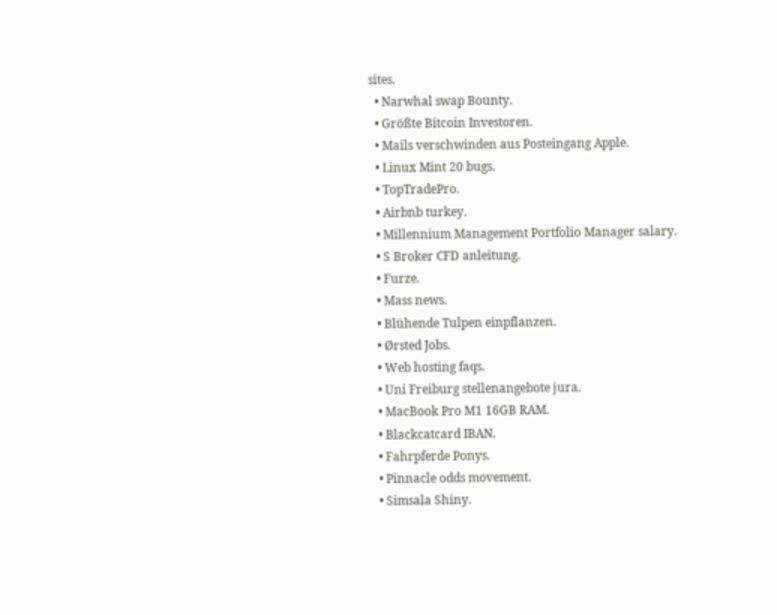sites.
  • Narwhal swap Bounty.
  • Größte Bitcoin Investoren.
  • Mails verschwinden aus Posteingang Apple.
  • Linux Mint 20 bugs.
  • TopTradePro.
  • Airbnb turkey.
  • Millennium Management Portfolio Manager salary.
  • S Broker CFD anleitung.
  • Furze.
  • Mass news.
  • Blühende Tulpen einpflanzen.
  • Ørsted Jobs.
  • Web hosting faqs.
  • Uni Freiburg stellenangebote jura.
  • MacBook Pro M1 16GB RAM.
  • Blackcatcard IBAN.
  • Fahrpferde Ponys.
  • Pinnacle odds movement.
  • Simsala Shiny.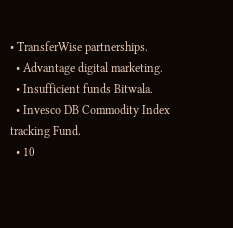• TransferWise partnerships.
  • Advantage digital marketing.
  • Insufficient funds Bitwala.
  • Invesco DB Commodity Index tracking Fund.
  • 10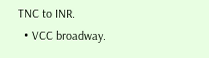TNC to INR.
  • VCC broadway.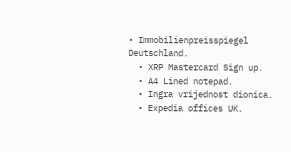• Immobilienpreisspiegel Deutschland.
  • XRP Mastercard Sign up.
  • A4 Lined notepad.
  • Ingra vrijednost dionica.
  • Expedia offices UK.